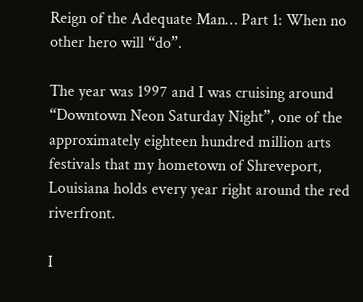Reign of the Adequate Man… Part 1: When no other hero will “do”.

The year was 1997 and I was cruising around “Downtown Neon Saturday Night”, one of the approximately eighteen hundred million arts festivals that my hometown of Shreveport, Louisiana holds every year right around the red riverfront.

I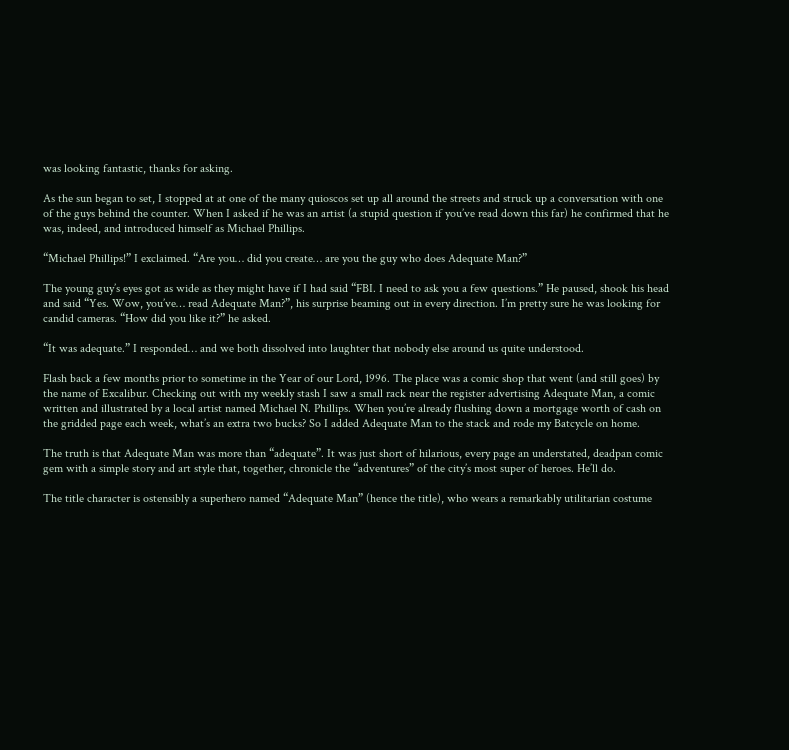was looking fantastic, thanks for asking.

As the sun began to set, I stopped at at one of the many quioscos set up all around the streets and struck up a conversation with one of the guys behind the counter. When I asked if he was an artist (a stupid question if you’ve read down this far) he confirmed that he was, indeed, and introduced himself as Michael Phillips.

“Michael Phillips!” I exclaimed. “Are you… did you create… are you the guy who does Adequate Man?”

The young guy’s eyes got as wide as they might have if I had said “FBI. I need to ask you a few questions.” He paused, shook his head and said “Yes. Wow, you’ve… read Adequate Man?”, his surprise beaming out in every direction. I’m pretty sure he was looking for candid cameras. “How did you like it?” he asked.

“It was adequate.” I responded… and we both dissolved into laughter that nobody else around us quite understood.

Flash back a few months prior to sometime in the Year of our Lord, 1996. The place was a comic shop that went (and still goes) by the name of Excalibur. Checking out with my weekly stash I saw a small rack near the register advertising Adequate Man, a comic written and illustrated by a local artist named Michael N. Phillips. When you’re already flushing down a mortgage worth of cash on the gridded page each week, what’s an extra two bucks? So I added Adequate Man to the stack and rode my Batcycle on home.

The truth is that Adequate Man was more than “adequate”. It was just short of hilarious, every page an understated, deadpan comic gem with a simple story and art style that, together, chronicle the “adventures” of the city’s most super of heroes. He’ll do.

The title character is ostensibly a superhero named “Adequate Man” (hence the title), who wears a remarkably utilitarian costume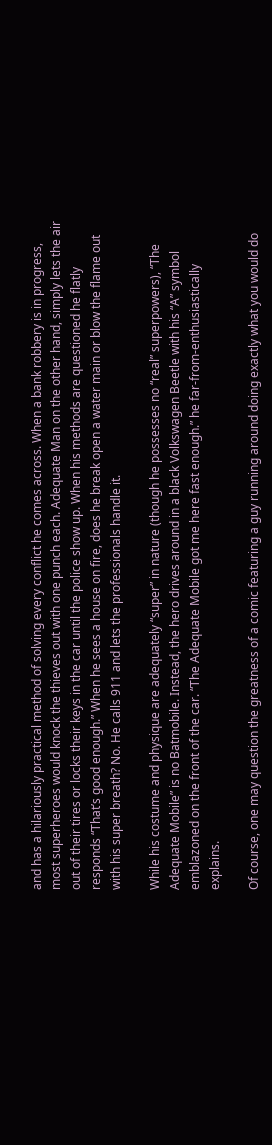and has a hilariously practical method of solving every conflict he comes across. When a bank robbery is in progress, most superheroes would knock the thieves out with one punch each. Adequate Man on the other hand, simply lets the air out of their tires or locks their keys in the car until the police show up. When his methods are questioned he flatly responds “That’s good enough.” When he sees a house on fire, does he break open a water main or blow the flame out with his super breath? No. He calls 911 and lets the professionals handle it.

While his costume and physique are adequately “super” in nature (though he possesses no “real” superpowers), “The Adequate Mobile” is no Batmobile. Instead, the hero drives around in a black Volkswagen Beetle with his “A” symbol emblazoned on the front of the car. “The Adequate Mobile got me here fast enough.” he far-from-enthusiastically explains.

Of course, one may question the greatness of a comic featuring a guy running around doing exactly what you would do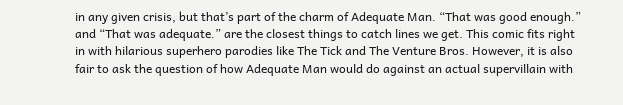in any given crisis, but that’s part of the charm of Adequate Man. “That was good enough.” and “That was adequate.” are the closest things to catch lines we get. This comic fits right in with hilarious superhero parodies like The Tick and The Venture Bros. However, it is also fair to ask the question of how Adequate Man would do against an actual supervillain with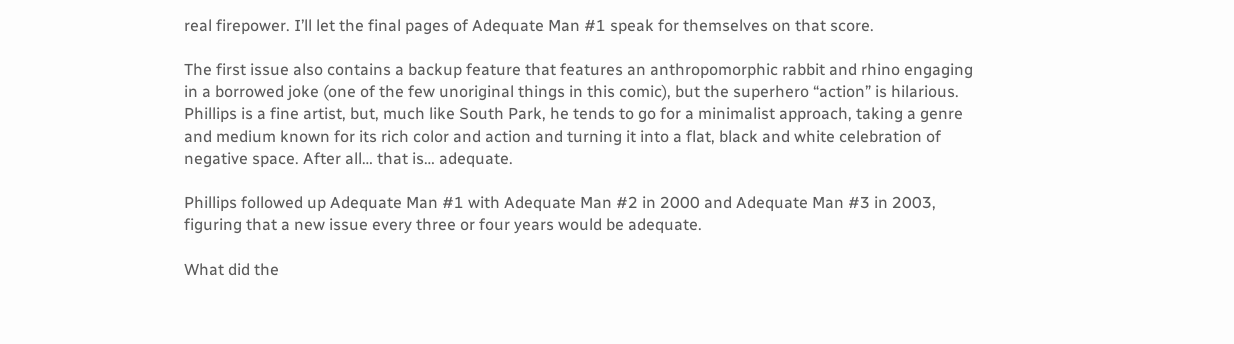real firepower. I’ll let the final pages of Adequate Man #1 speak for themselves on that score.

The first issue also contains a backup feature that features an anthropomorphic rabbit and rhino engaging in a borrowed joke (one of the few unoriginal things in this comic), but the superhero “action” is hilarious. Phillips is a fine artist, but, much like South Park, he tends to go for a minimalist approach, taking a genre and medium known for its rich color and action and turning it into a flat, black and white celebration of negative space. After all… that is… adequate.

Phillips followed up Adequate Man #1 with Adequate Man #2 in 2000 and Adequate Man #3 in 2003, figuring that a new issue every three or four years would be adequate.

What did the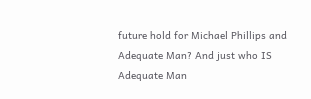future hold for Michael Phillips and Adequate Man? And just who IS Adequate Man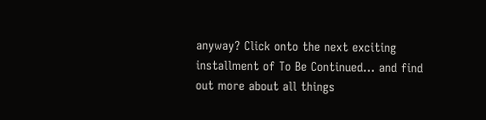anyway? Click onto the next exciting installment of To Be Continued… and find out more about all things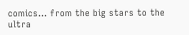comics… from the big stars to the ultra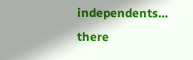independents… there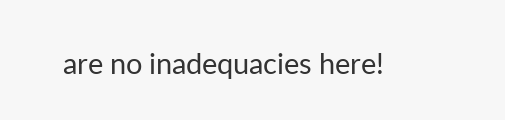are no inadequacies here!